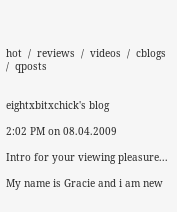hot  /  reviews  /  videos  /  cblogs  /  qposts


eightxbitxchick's blog

2:02 PM on 08.04.2009

Intro for your viewing pleasure...

My name is Gracie and i am new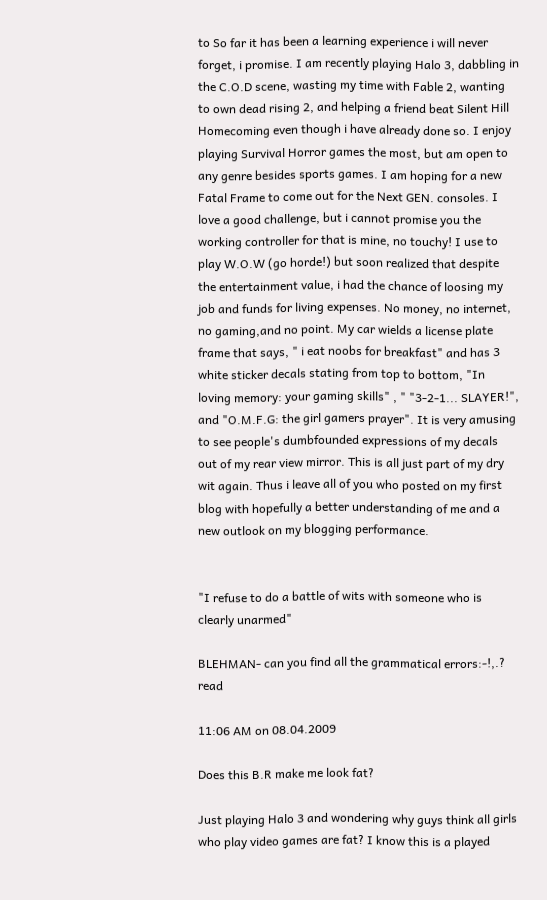to So far it has been a learning experience i will never forget, i promise. I am recently playing Halo 3, dabbling in the C.O.D scene, wasting my time with Fable 2, wanting to own dead rising 2, and helping a friend beat Silent Hill Homecoming even though i have already done so. I enjoy playing Survival Horror games the most, but am open to any genre besides sports games. I am hoping for a new Fatal Frame to come out for the Next GEN. consoles. I love a good challenge, but i cannot promise you the working controller for that is mine, no touchy! I use to play W.O.W (go horde!) but soon realized that despite the entertainment value, i had the chance of loosing my job and funds for living expenses. No money, no internet, no gaming,and no point. My car wields a license plate frame that says, " i eat noobs for breakfast" and has 3 white sticker decals stating from top to bottom, "In loving memory: your gaming skills" , " "3-2-1... SLAYER!", and "O.M.F.G: the girl gamers prayer". It is very amusing to see people's dumbfounded expressions of my decals out of my rear view mirror. This is all just part of my dry wit again. Thus i leave all of you who posted on my first blog with hopefully a better understanding of me and a new outlook on my blogging performance.


"I refuse to do a battle of wits with someone who is clearly unarmed"

BLEHMAN- can you find all the grammatical errors:-!,.?   read

11:06 AM on 08.04.2009

Does this B.R make me look fat?

Just playing Halo 3 and wondering why guys think all girls who play video games are fat? I know this is a played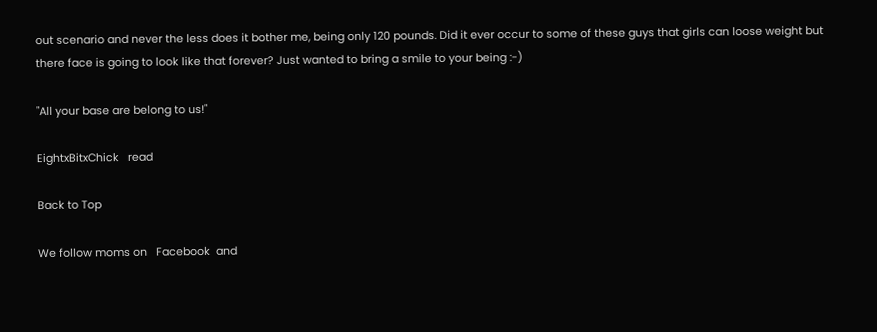out scenario and never the less does it bother me, being only 120 pounds. Did it ever occur to some of these guys that girls can loose weight but there face is going to look like that forever? Just wanted to bring a smile to your being :-)

"All your base are belong to us!"

EightxBitxChick   read

Back to Top

We follow moms on   Facebook  and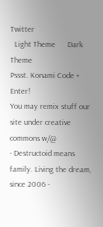Twitter
  Light Theme      Dark Theme
Pssst. Konami Code + Enter!
You may remix stuff our site under creative commons w/@
- Destructoid means family. Living the dream, since 2006 -